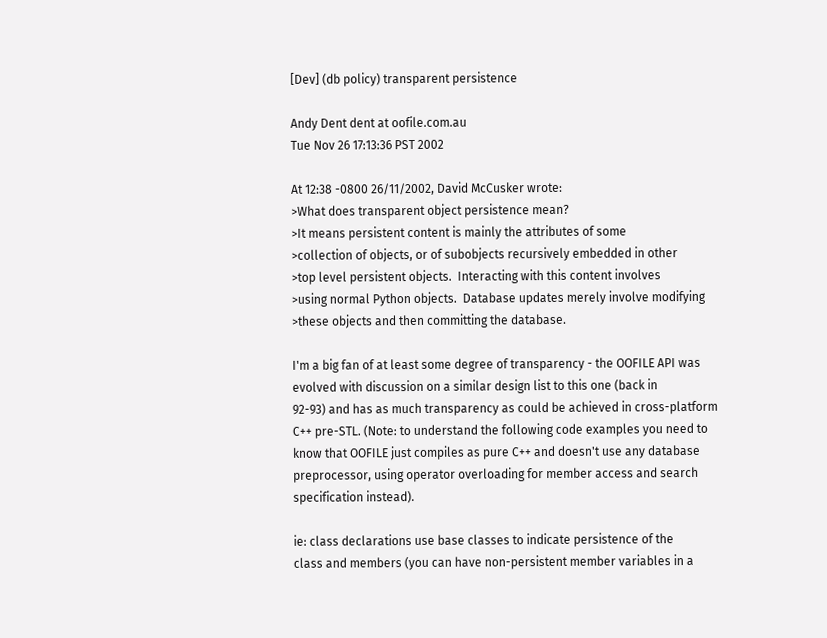[Dev] (db policy) transparent persistence

Andy Dent dent at oofile.com.au
Tue Nov 26 17:13:36 PST 2002

At 12:38 -0800 26/11/2002, David McCusker wrote:
>What does transparent object persistence mean?
>It means persistent content is mainly the attributes of some
>collection of objects, or of subobjects recursively embedded in other
>top level persistent objects.  Interacting with this content involves
>using normal Python objects.  Database updates merely involve modifying
>these objects and then committing the database.

I'm a big fan of at least some degree of transparency - the OOFILE API was
evolved with discussion on a similar design list to this one (back in
92-93) and has as much transparency as could be achieved in cross-platform
C++ pre-STL. (Note: to understand the following code examples you need to
know that OOFILE just compiles as pure C++ and doesn't use any database
preprocessor, using operator overloading for member access and search
specification instead).

ie: class declarations use base classes to indicate persistence of the
class and members (you can have non-persistent member variables in a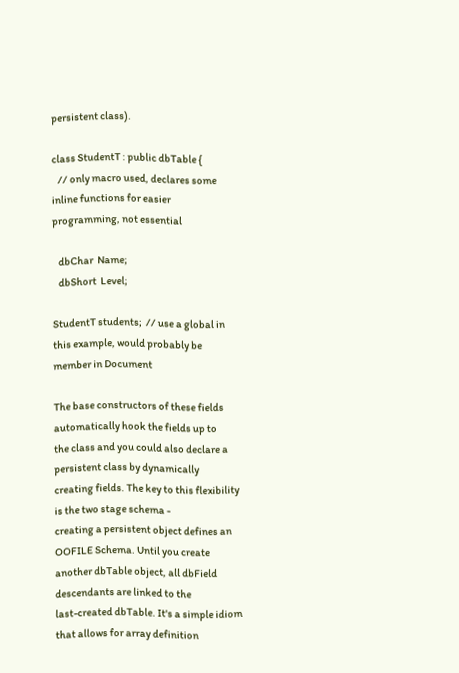persistent class).

class StudentT : public dbTable {
   // only macro used, declares some inline functions for easier
programming, not essential

   dbChar  Name;
   dbShort  Level;

StudentT students;  // use a global in this example, would probably be
member in Document

The base constructors of these fields automatically hook the fields up to
the class and you could also declare a persistent class by dynamically
creating fields. The key to this flexibility is the two stage schema -
creating a persistent object defines an OOFILE Schema. Until you create
another dbTable object, all dbField descendants are linked to the
last-created dbTable. It's a simple idiom that allows for array definition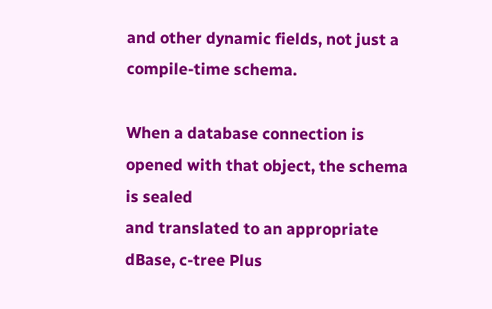and other dynamic fields, not just a compile-time schema.

When a database connection is opened with that object, the schema is sealed
and translated to an appropriate dBase, c-tree Plus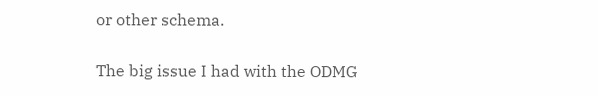or other schema.

The big issue I had with the ODMG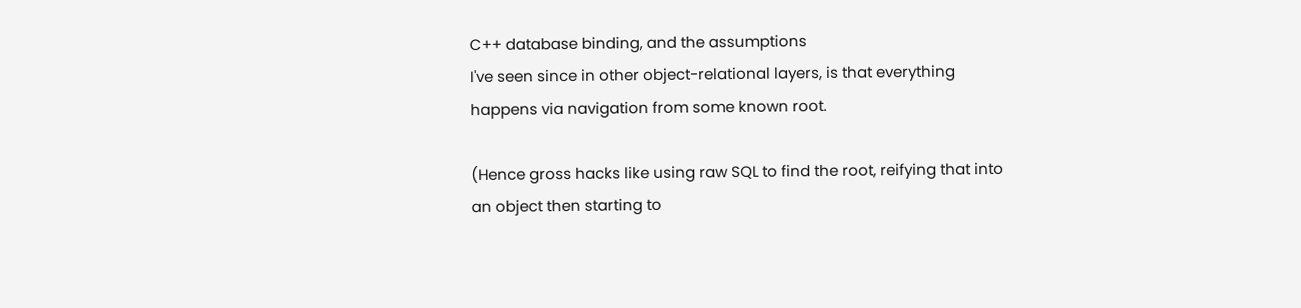C++ database binding, and the assumptions
I've seen since in other object-relational layers, is that everything
happens via navigation from some known root.

(Hence gross hacks like using raw SQL to find the root, reifying that into
an object then starting to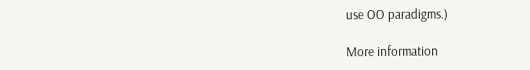use OO paradigms.)

More information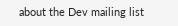about the Dev mailing list